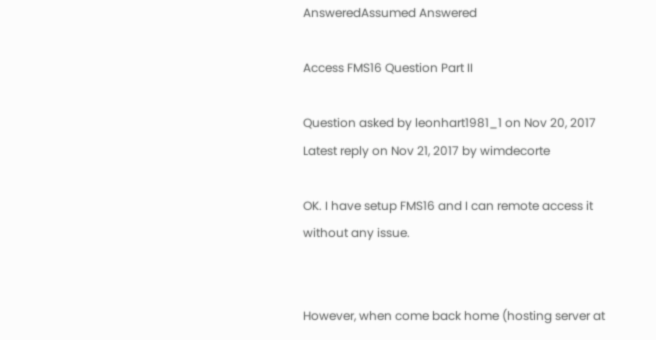AnsweredAssumed Answered

Access FMS16 Question Part II

Question asked by leonhart1981_1 on Nov 20, 2017
Latest reply on Nov 21, 2017 by wimdecorte

OK. I have setup FMS16 and I can remote access it without any issue.


However, when come back home (hosting server at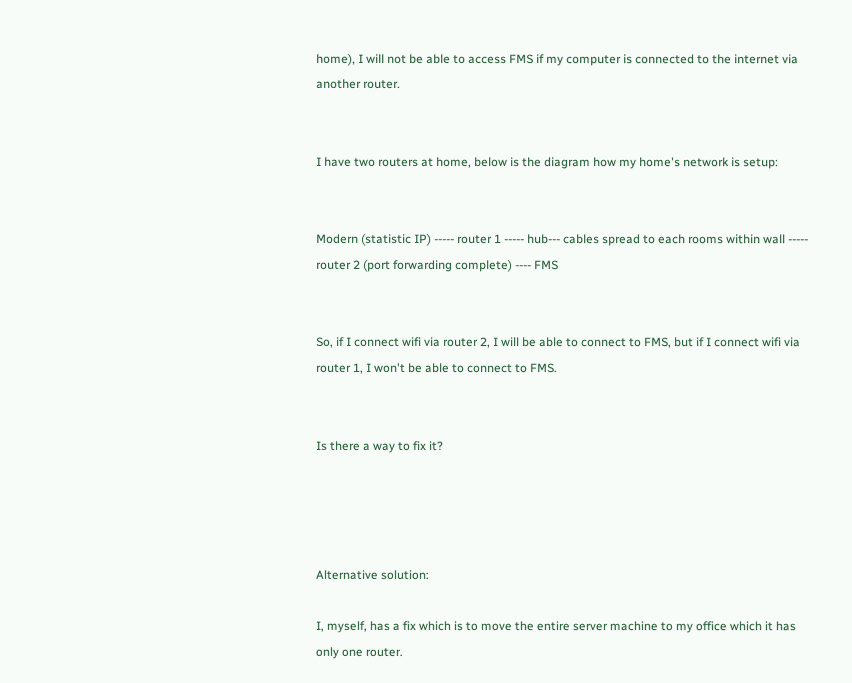home), I will not be able to access FMS if my computer is connected to the internet via another router.


I have two routers at home, below is the diagram how my home's network is setup:


Modern (statistic IP) ----- router 1 ----- hub--- cables spread to each rooms within wall ----- router 2 (port forwarding complete) ---- FMS


So, if I connect wifi via router 2, I will be able to connect to FMS, but if I connect wifi via router 1, I won't be able to connect to FMS.


Is there a way to fix it?




Alternative solution:

I, myself, has a fix which is to move the entire server machine to my office which it has only one router.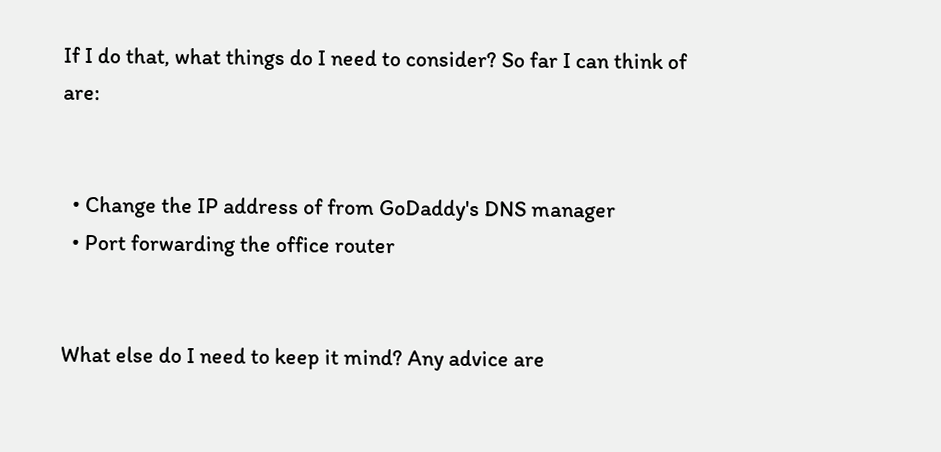If I do that, what things do I need to consider? So far I can think of are:


  • Change the IP address of from GoDaddy's DNS manager
  • Port forwarding the office router


What else do I need to keep it mind? Any advice are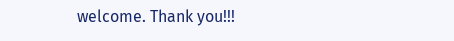welcome. Thank you!!!